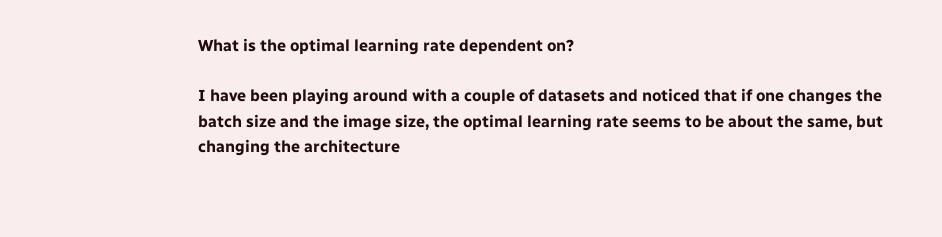What is the optimal learning rate dependent on?

I have been playing around with a couple of datasets and noticed that if one changes the batch size and the image size, the optimal learning rate seems to be about the same, but changing the architecture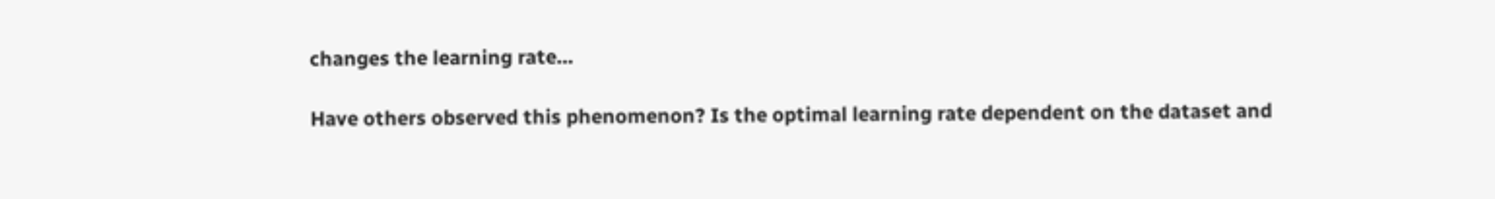changes the learning rate…

Have others observed this phenomenon? Is the optimal learning rate dependent on the dataset and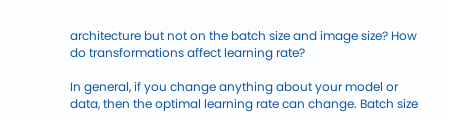architecture but not on the batch size and image size? How do transformations affect learning rate?

In general, if you change anything about your model or data, then the optimal learning rate can change. Batch size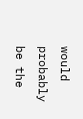would probably be the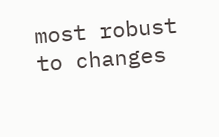most robust to changes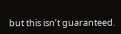but this isn’t guaranteed.